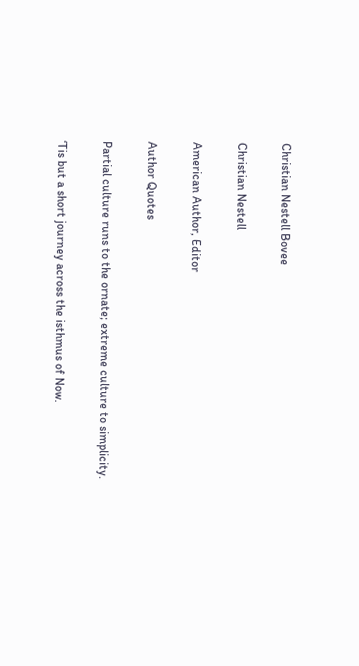Christian Nestell Bovee

Christian Nestell

American Author, Editor

Author Quotes

Partial culture runs to the ornate; extreme culture to simplicity.

‘Tis but a short journey across the isthmus of Now.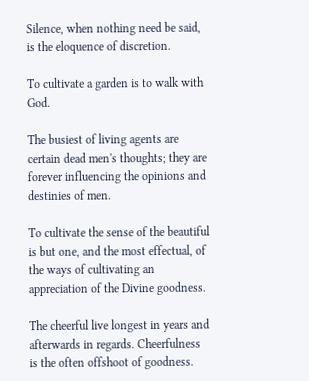Silence, when nothing need be said, is the eloquence of discretion.

To cultivate a garden is to walk with God.

The busiest of living agents are certain dead men's thoughts; they are forever influencing the opinions and destinies of men.

To cultivate the sense of the beautiful is but one, and the most effectual, of the ways of cultivating an appreciation of the Divine goodness.

The cheerful live longest in years and afterwards in regards. Cheerfulness is the often offshoot of goodness.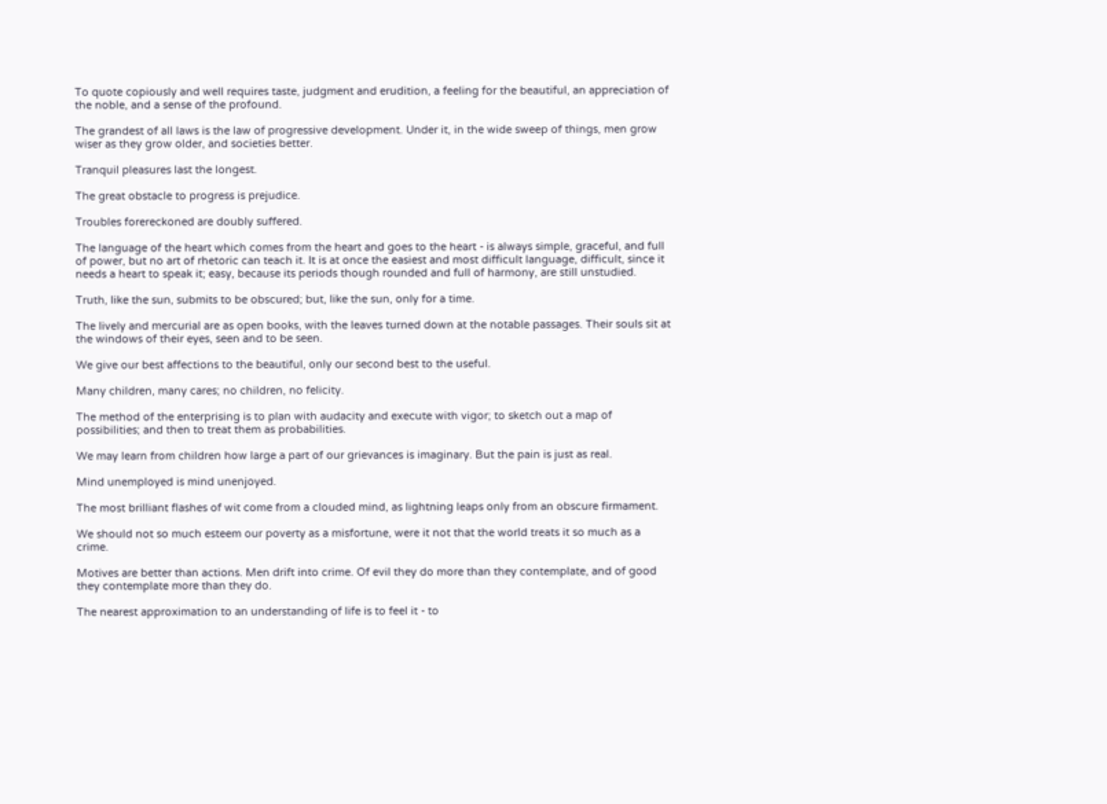To quote copiously and well requires taste, judgment and erudition, a feeling for the beautiful, an appreciation of the noble, and a sense of the profound.

The grandest of all laws is the law of progressive development. Under it, in the wide sweep of things, men grow wiser as they grow older, and societies better.

Tranquil pleasures last the longest.

The great obstacle to progress is prejudice.

Troubles forereckoned are doubly suffered.

The language of the heart which comes from the heart and goes to the heart - is always simple, graceful, and full of power, but no art of rhetoric can teach it. It is at once the easiest and most difficult language, difficult, since it needs a heart to speak it; easy, because its periods though rounded and full of harmony, are still unstudied.

Truth, like the sun, submits to be obscured; but, like the sun, only for a time.

The lively and mercurial are as open books, with the leaves turned down at the notable passages. Their souls sit at the windows of their eyes, seen and to be seen.

We give our best affections to the beautiful, only our second best to the useful.

Many children, many cares; no children, no felicity.

The method of the enterprising is to plan with audacity and execute with vigor; to sketch out a map of possibilities; and then to treat them as probabilities.

We may learn from children how large a part of our grievances is imaginary. But the pain is just as real.

Mind unemployed is mind unenjoyed.

The most brilliant flashes of wit come from a clouded mind, as lightning leaps only from an obscure firmament.

We should not so much esteem our poverty as a misfortune, were it not that the world treats it so much as a crime.

Motives are better than actions. Men drift into crime. Of evil they do more than they contemplate, and of good they contemplate more than they do.

The nearest approximation to an understanding of life is to feel it - to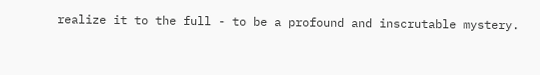realize it to the full - to be a profound and inscrutable mystery.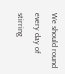We should round every day of stirring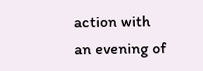action with an evening of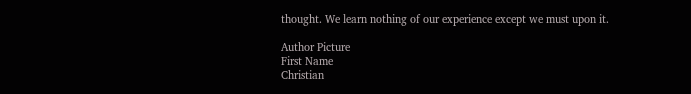thought. We learn nothing of our experience except we must upon it.

Author Picture
First Name
Christian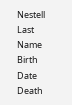Nestell
Last Name
Birth Date
Death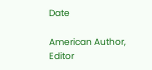Date

American Author, Editor